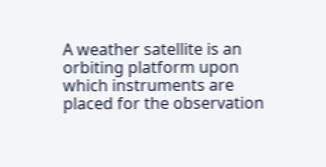A weather satellite is an orbiting platform upon which instruments are placed for the observation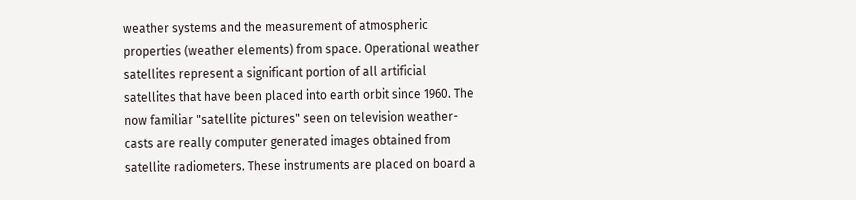weather systems and the measurement of atmospheric properties (weather elements) from space. Operational weather satellites represent a significant portion of all artificial satellites that have been placed into earth orbit since 1960. The now familiar "satellite pictures" seen on television weather-casts are really computer generated images obtained from satellite radiometers. These instruments are placed on board a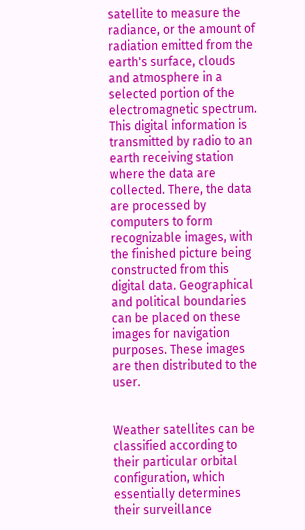satellite to measure the radiance, or the amount of radiation emitted from the earth's surface, clouds and atmosphere in a selected portion of the electromagnetic spectrum. This digital information is transmitted by radio to an earth receiving station where the data are collected. There, the data are processed by computers to form recognizable images, with the finished picture being constructed from this digital data. Geographical and political boundaries can be placed on these images for navigation purposes. These images are then distributed to the user.


Weather satellites can be classified according to their particular orbital configuration, which essentially determines their surveillance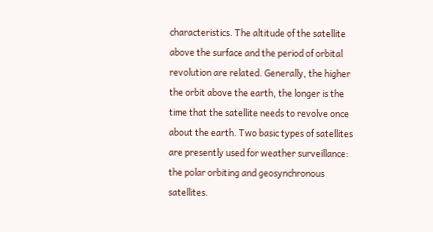characteristics. The altitude of the satellite above the surface and the period of orbital revolution are related. Generally, the higher the orbit above the earth, the longer is the time that the satellite needs to revolve once about the earth. Two basic types of satellites are presently used for weather surveillance: the polar orbiting and geosynchronous satellites.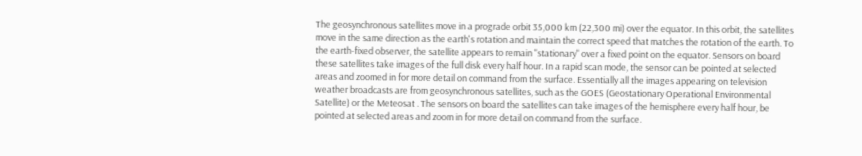The geosynchronous satellites move in a prograde orbit 35,000 km (22,300 mi) over the equator. In this orbit, the satellites move in the same direction as the earth's rotation and maintain the correct speed that matches the rotation of the earth. To the earth-fixed observer, the satellite appears to remain "stationary" over a fixed point on the equator. Sensors on board these satellites take images of the full disk every half hour. In a rapid scan mode, the sensor can be pointed at selected areas and zoomed in for more detail on command from the surface. Essentially all the images appearing on television weather broadcasts are from geosynchronous satellites, such as the GOES (Geostationary Operational Environmental Satellite) or the Meteosat . The sensors on board the satellites can take images of the hemisphere every half hour, be pointed at selected areas and zoom in for more detail on command from the surface.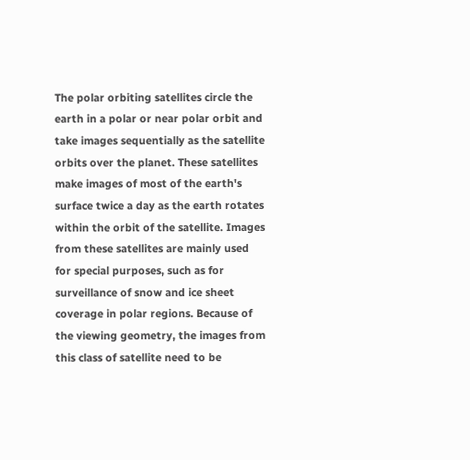The polar orbiting satellites circle the earth in a polar or near polar orbit and take images sequentially as the satellite orbits over the planet. These satellites make images of most of the earth's surface twice a day as the earth rotates within the orbit of the satellite. Images from these satellites are mainly used for special purposes, such as for surveillance of snow and ice sheet coverage in polar regions. Because of the viewing geometry, the images from this class of satellite need to be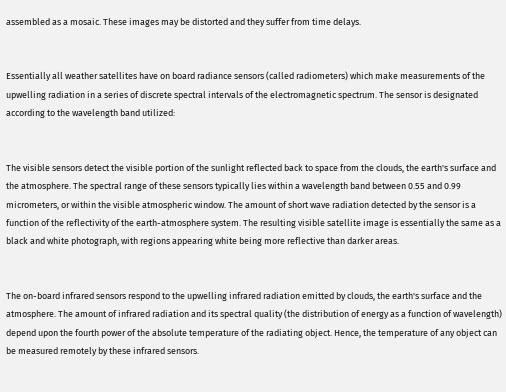assembled as a mosaic. These images may be distorted and they suffer from time delays.


Essentially all weather satellites have on board radiance sensors (called radiometers) which make measurements of the upwelling radiation in a series of discrete spectral intervals of the electromagnetic spectrum. The sensor is designated according to the wavelength band utilized:


The visible sensors detect the visible portion of the sunlight reflected back to space from the clouds, the earth's surface and the atmosphere. The spectral range of these sensors typically lies within a wavelength band between 0.55 and 0.99 micrometers, or within the visible atmospheric window. The amount of short wave radiation detected by the sensor is a function of the reflectivity of the earth-atmosphere system. The resulting visible satellite image is essentially the same as a black and white photograph, with regions appearing white being more reflective than darker areas.


The on-board infrared sensors respond to the upwelling infrared radiation emitted by clouds, the earth's surface and the atmosphere. The amount of infrared radiation and its spectral quality (the distribution of energy as a function of wavelength) depend upon the fourth power of the absolute temperature of the radiating object. Hence, the temperature of any object can be measured remotely by these infrared sensors.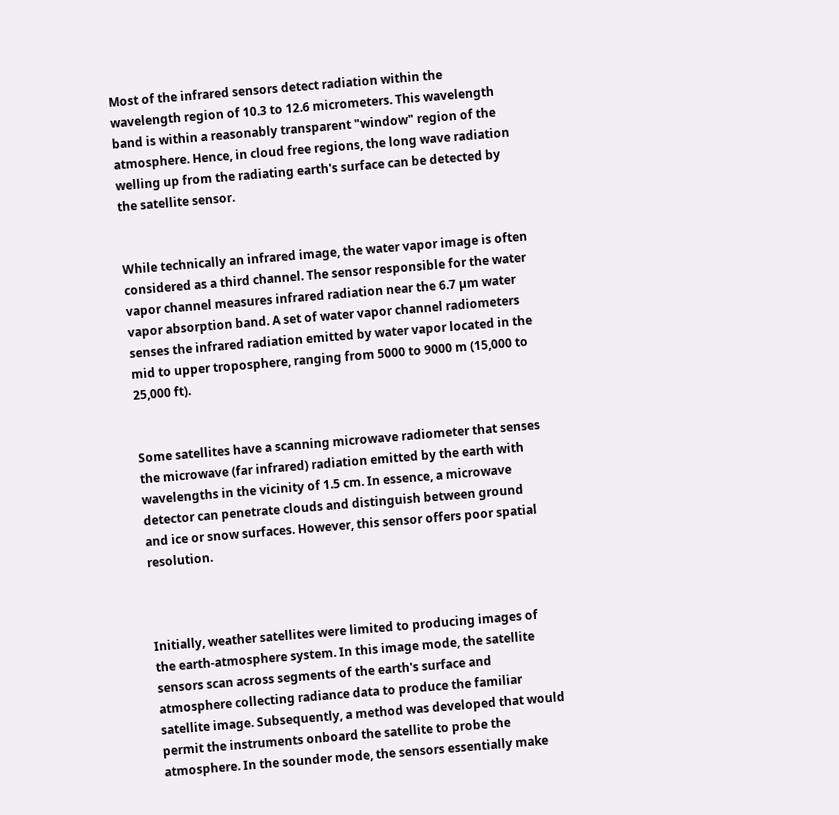Most of the infrared sensors detect radiation within the wavelength region of 10.3 to 12.6 micrometers. This wavelength band is within a reasonably transparent "window" region of the atmosphere. Hence, in cloud free regions, the long wave radiation welling up from the radiating earth's surface can be detected by the satellite sensor.


While technically an infrared image, the water vapor image is often considered as a third channel. The sensor responsible for the water vapor channel measures infrared radiation near the 6.7 µm water vapor absorption band. A set of water vapor channel radiometers senses the infrared radiation emitted by water vapor located in the mid to upper troposphere, ranging from 5000 to 9000 m (15,000 to 25,000 ft).


Some satellites have a scanning microwave radiometer that senses the microwave (far infrared) radiation emitted by the earth with wavelengths in the vicinity of 1.5 cm. In essence, a microwave detector can penetrate clouds and distinguish between ground and ice or snow surfaces. However, this sensor offers poor spatial resolution.



Initially, weather satellites were limited to producing images of the earth-atmosphere system. In this image mode, the satellite sensors scan across segments of the earth's surface and atmosphere collecting radiance data to produce the familiar satellite image. Subsequently, a method was developed that would permit the instruments onboard the satellite to probe the atmosphere. In the sounder mode, the sensors essentially make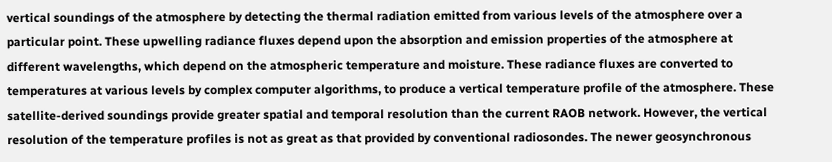vertical soundings of the atmosphere by detecting the thermal radiation emitted from various levels of the atmosphere over a particular point. These upwelling radiance fluxes depend upon the absorption and emission properties of the atmosphere at different wavelengths, which depend on the atmospheric temperature and moisture. These radiance fluxes are converted to temperatures at various levels by complex computer algorithms, to produce a vertical temperature profile of the atmosphere. These satellite-derived soundings provide greater spatial and temporal resolution than the current RAOB network. However, the vertical resolution of the temperature profiles is not as great as that provided by conventional radiosondes. The newer geosynchronous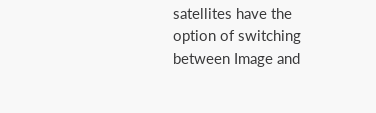satellites have the option of switching between Image and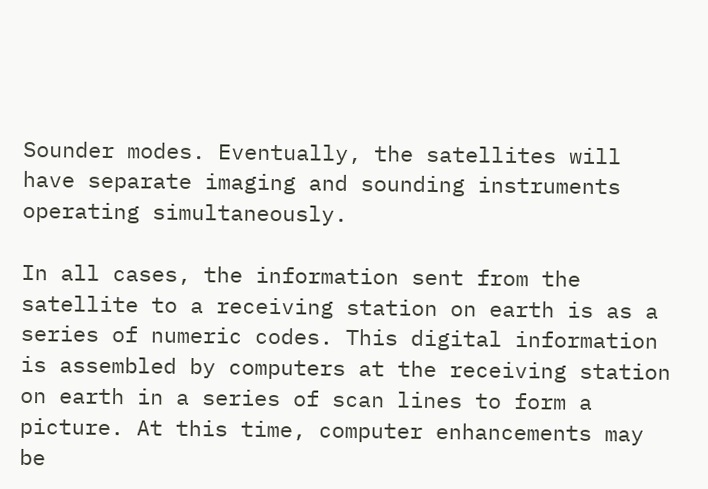Sounder modes. Eventually, the satellites will have separate imaging and sounding instruments operating simultaneously.

In all cases, the information sent from the satellite to a receiving station on earth is as a series of numeric codes. This digital information is assembled by computers at the receiving station on earth in a series of scan lines to form a picture. At this time, computer enhancements may be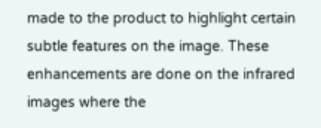made to the product to highlight certain subtle features on the image. These enhancements are done on the infrared images where the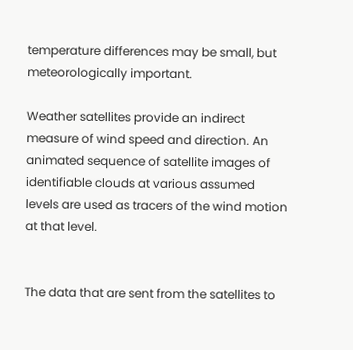temperature differences may be small, but meteorologically important.

Weather satellites provide an indirect measure of wind speed and direction. An animated sequence of satellite images of identifiable clouds at various assumed levels are used as tracers of the wind motion at that level.


The data that are sent from the satellites to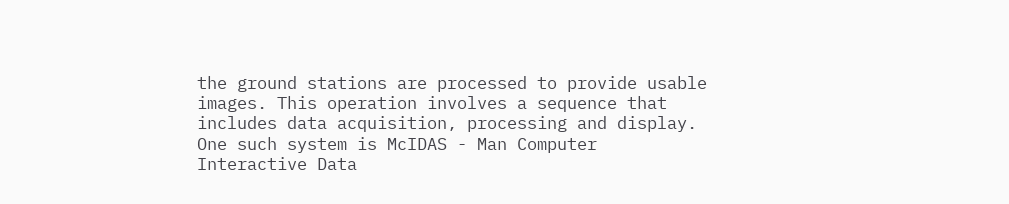the ground stations are processed to provide usable images. This operation involves a sequence that includes data acquisition, processing and display. One such system is McIDAS - Man Computer Interactive Data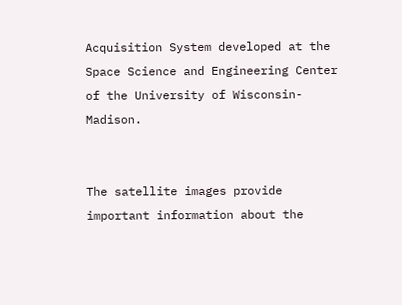Acquisition System developed at the Space Science and Engineering Center of the University of Wisconsin-Madison.


The satellite images provide important information about the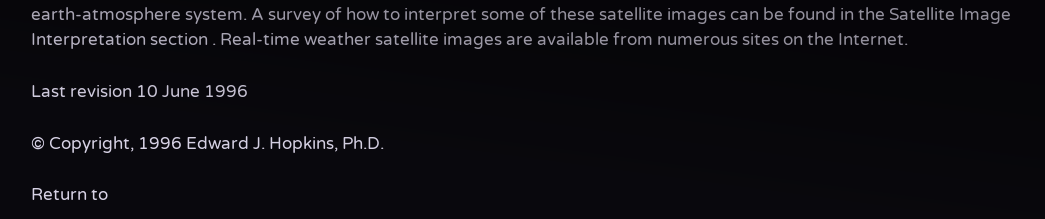earth-atmosphere system. A survey of how to interpret some of these satellite images can be found in the Satellite Image Interpretation section . Real-time weather satellite images are available from numerous sites on the Internet.

Last revision 10 June 1996

© Copyright, 1996 Edward J. Hopkins, Ph.D.

Return to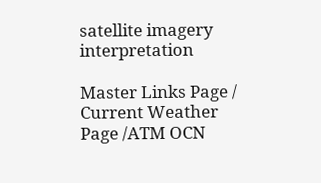satellite imagery interpretation

Master Links Page / Current Weather Page /ATM OCN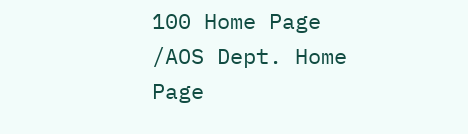100 Home Page /AOS Dept. Home Page